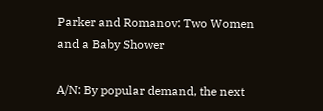Parker and Romanov: Two Women and a Baby Shower

A/N: By popular demand, the next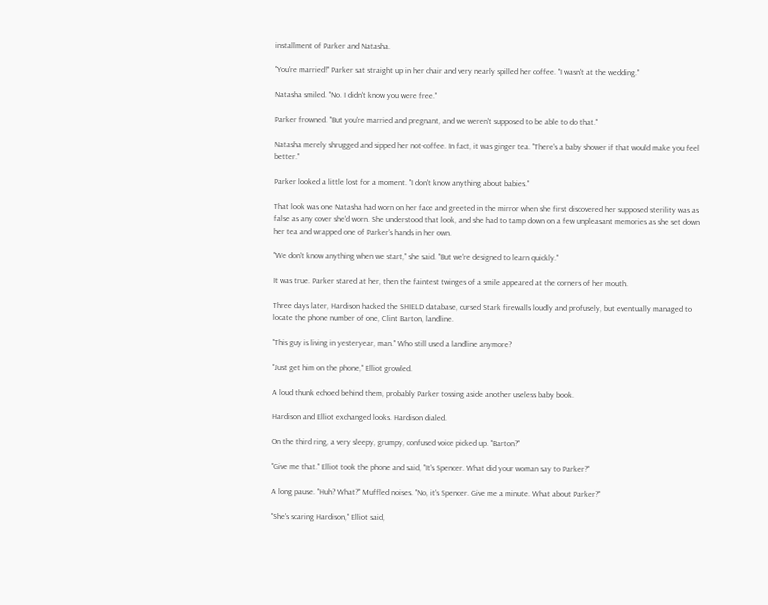installment of Parker and Natasha.

"You're married!" Parker sat straight up in her chair and very nearly spilled her coffee. "I wasn't at the wedding."

Natasha smiled. "No. I didn't know you were free."

Parker frowned. "But you're married and pregnant, and we weren't supposed to be able to do that."

Natasha merely shrugged and sipped her not-coffee. In fact, it was ginger tea. "There's a baby shower if that would make you feel better."

Parker looked a little lost for a moment. "I don't know anything about babies."

That look was one Natasha had worn on her face and greeted in the mirror when she first discovered her supposed sterility was as false as any cover she'd worn. She understood that look, and she had to tamp down on a few unpleasant memories as she set down her tea and wrapped one of Parker's hands in her own.

"We don't know anything when we start," she said. "But we're designed to learn quickly."

It was true. Parker stared at her, then the faintest twinges of a smile appeared at the corners of her mouth.

Three days later, Hardison hacked the SHIELD database, cursed Stark firewalls loudly and profusely, but eventually managed to locate the phone number of one, Clint Barton, landline.

"This guy is living in yesteryear, man." Who still used a landline anymore?

"Just get him on the phone," Elliot growled.

A loud thunk echoed behind them, probably Parker tossing aside another useless baby book.

Hardison and Elliot exchanged looks. Hardison dialed.

On the third ring, a very sleepy, grumpy, confused voice picked up. "Barton?"

"Give me that." Elliot took the phone and said, "It's Spencer. What did your woman say to Parker?"

A long pause. "Huh? What?" Muffled noises. "No, it's Spencer. Give me a minute. What about Parker?"

"She's scaring Hardison," Elliot said,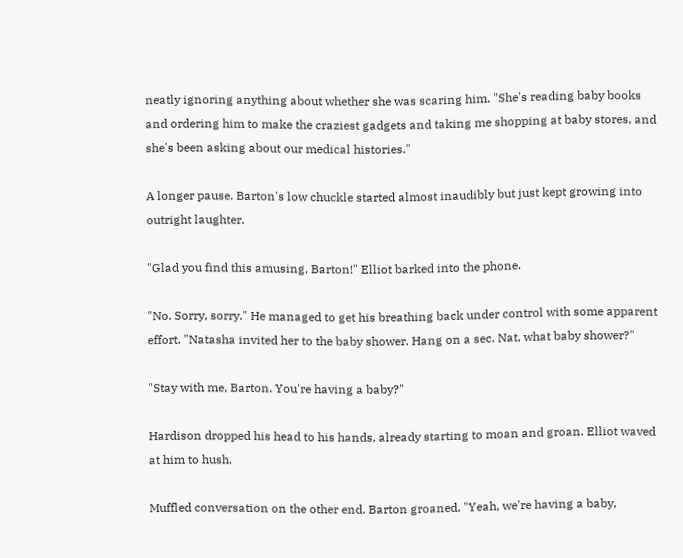neatly ignoring anything about whether she was scaring him. "She's reading baby books and ordering him to make the craziest gadgets and taking me shopping at baby stores, and she's been asking about our medical histories."

A longer pause. Barton's low chuckle started almost inaudibly but just kept growing into outright laughter.

"Glad you find this amusing, Barton!" Elliot barked into the phone.

"No. Sorry, sorry." He managed to get his breathing back under control with some apparent effort. "Natasha invited her to the baby shower. Hang on a sec. Nat, what baby shower?"

"Stay with me, Barton. You're having a baby?"

Hardison dropped his head to his hands, already starting to moan and groan. Elliot waved at him to hush.

Muffled conversation on the other end. Barton groaned. "Yeah, we're having a baby,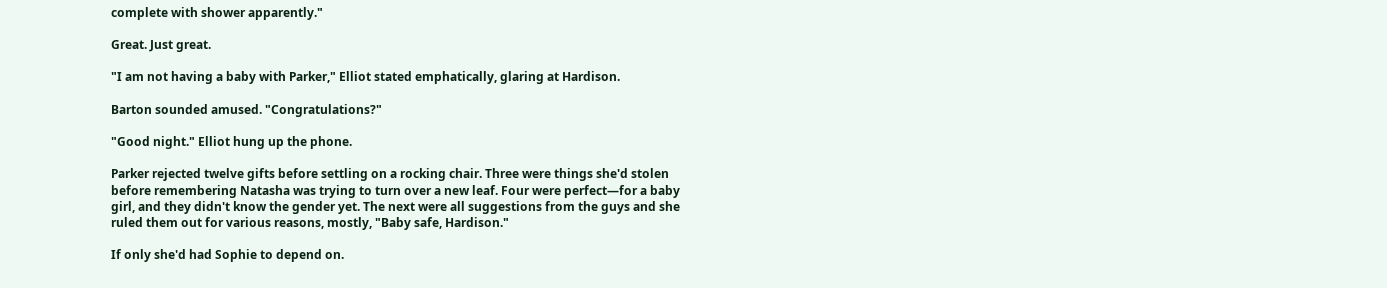complete with shower apparently."

Great. Just great.

"I am not having a baby with Parker," Elliot stated emphatically, glaring at Hardison.

Barton sounded amused. "Congratulations?"

"Good night." Elliot hung up the phone.

Parker rejected twelve gifts before settling on a rocking chair. Three were things she'd stolen before remembering Natasha was trying to turn over a new leaf. Four were perfect—for a baby girl, and they didn't know the gender yet. The next were all suggestions from the guys and she ruled them out for various reasons, mostly, "Baby safe, Hardison."

If only she'd had Sophie to depend on.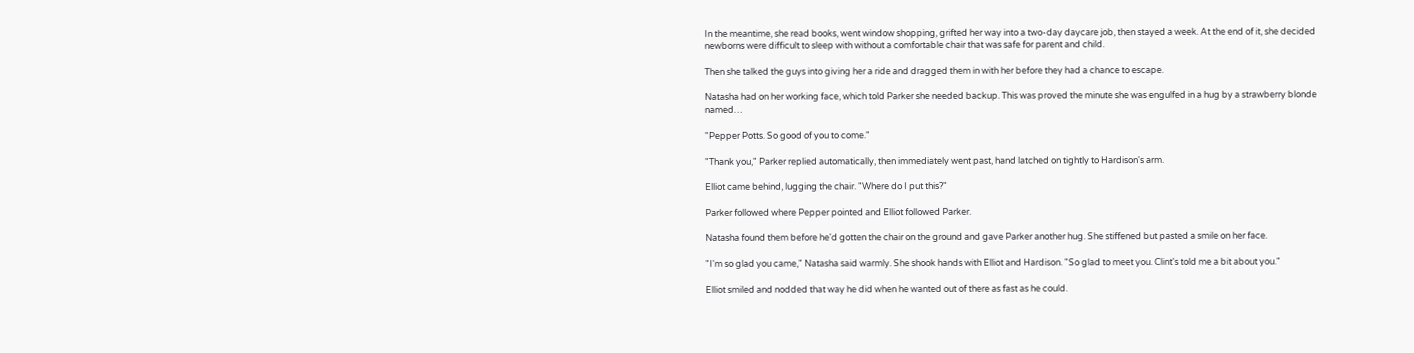In the meantime, she read books, went window shopping, grifted her way into a two-day daycare job, then stayed a week. At the end of it, she decided newborns were difficult to sleep with without a comfortable chair that was safe for parent and child.

Then she talked the guys into giving her a ride and dragged them in with her before they had a chance to escape.

Natasha had on her working face, which told Parker she needed backup. This was proved the minute she was engulfed in a hug by a strawberry blonde named…

"Pepper Potts. So good of you to come."

"Thank you," Parker replied automatically, then immediately went past, hand latched on tightly to Hardison's arm.

Elliot came behind, lugging the chair. "Where do I put this?"

Parker followed where Pepper pointed and Elliot followed Parker.

Natasha found them before he'd gotten the chair on the ground and gave Parker another hug. She stiffened but pasted a smile on her face.

"I'm so glad you came," Natasha said warmly. She shook hands with Elliot and Hardison. "So glad to meet you. Clint's told me a bit about you."

Elliot smiled and nodded that way he did when he wanted out of there as fast as he could.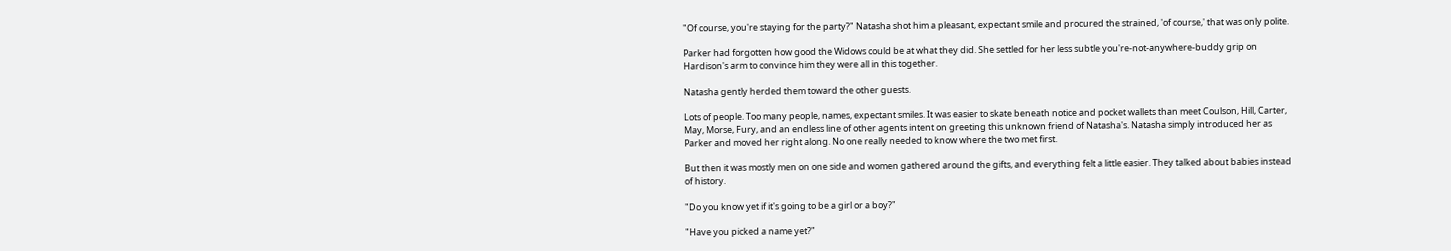"Of course, you're staying for the party?" Natasha shot him a pleasant, expectant smile and procured the strained, 'of course,' that was only polite.

Parker had forgotten how good the Widows could be at what they did. She settled for her less subtle you're-not-anywhere-buddy grip on Hardison's arm to convince him they were all in this together.

Natasha gently herded them toward the other guests.

Lots of people. Too many people, names, expectant smiles. It was easier to skate beneath notice and pocket wallets than meet Coulson, Hill, Carter, May, Morse, Fury, and an endless line of other agents intent on greeting this unknown friend of Natasha's. Natasha simply introduced her as Parker and moved her right along. No one really needed to know where the two met first.

But then it was mostly men on one side and women gathered around the gifts, and everything felt a little easier. They talked about babies instead of history.

"Do you know yet if it's going to be a girl or a boy?"

"Have you picked a name yet?"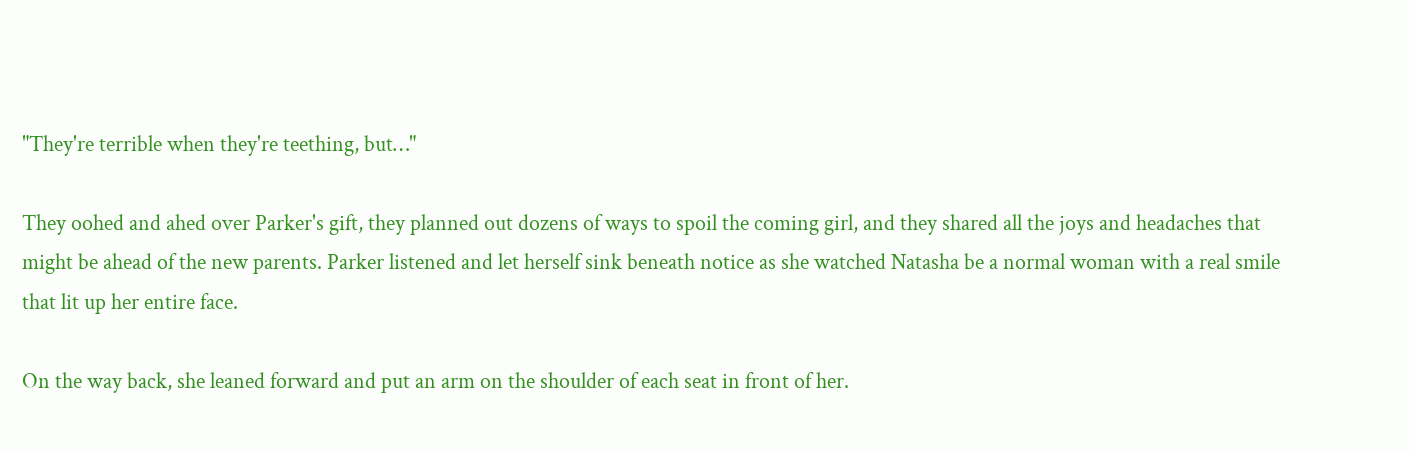"They're terrible when they're teething, but…"

They oohed and ahed over Parker's gift, they planned out dozens of ways to spoil the coming girl, and they shared all the joys and headaches that might be ahead of the new parents. Parker listened and let herself sink beneath notice as she watched Natasha be a normal woman with a real smile that lit up her entire face.

On the way back, she leaned forward and put an arm on the shoulder of each seat in front of her.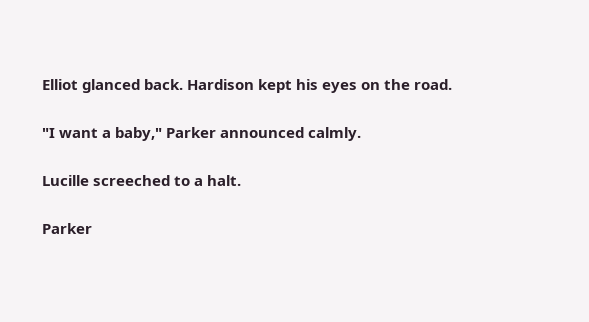Elliot glanced back. Hardison kept his eyes on the road.

"I want a baby," Parker announced calmly.

Lucille screeched to a halt.

Parker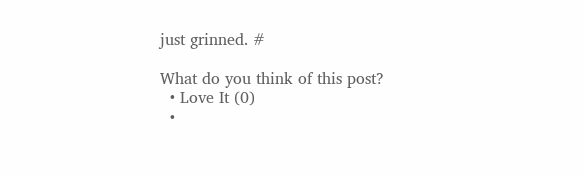just grinned. #

What do you think of this post?
  • Love It (0)
  •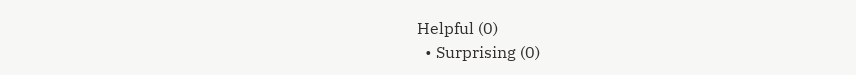Helpful (0)
  • Surprising (0)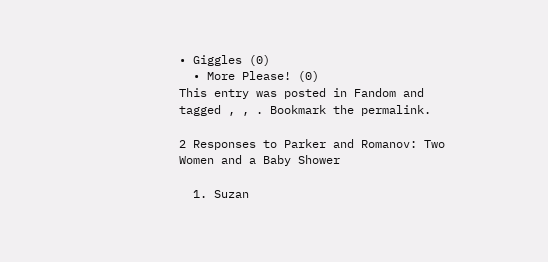• Giggles (0)
  • More Please! (0)
This entry was posted in Fandom and tagged , , . Bookmark the permalink.

2 Responses to Parker and Romanov: Two Women and a Baby Shower

  1. Suzan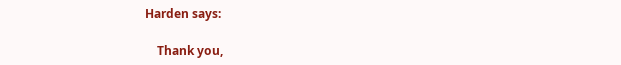Harden says:

    Thank you,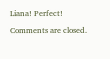Liana! Perfect!

Comments are closed.